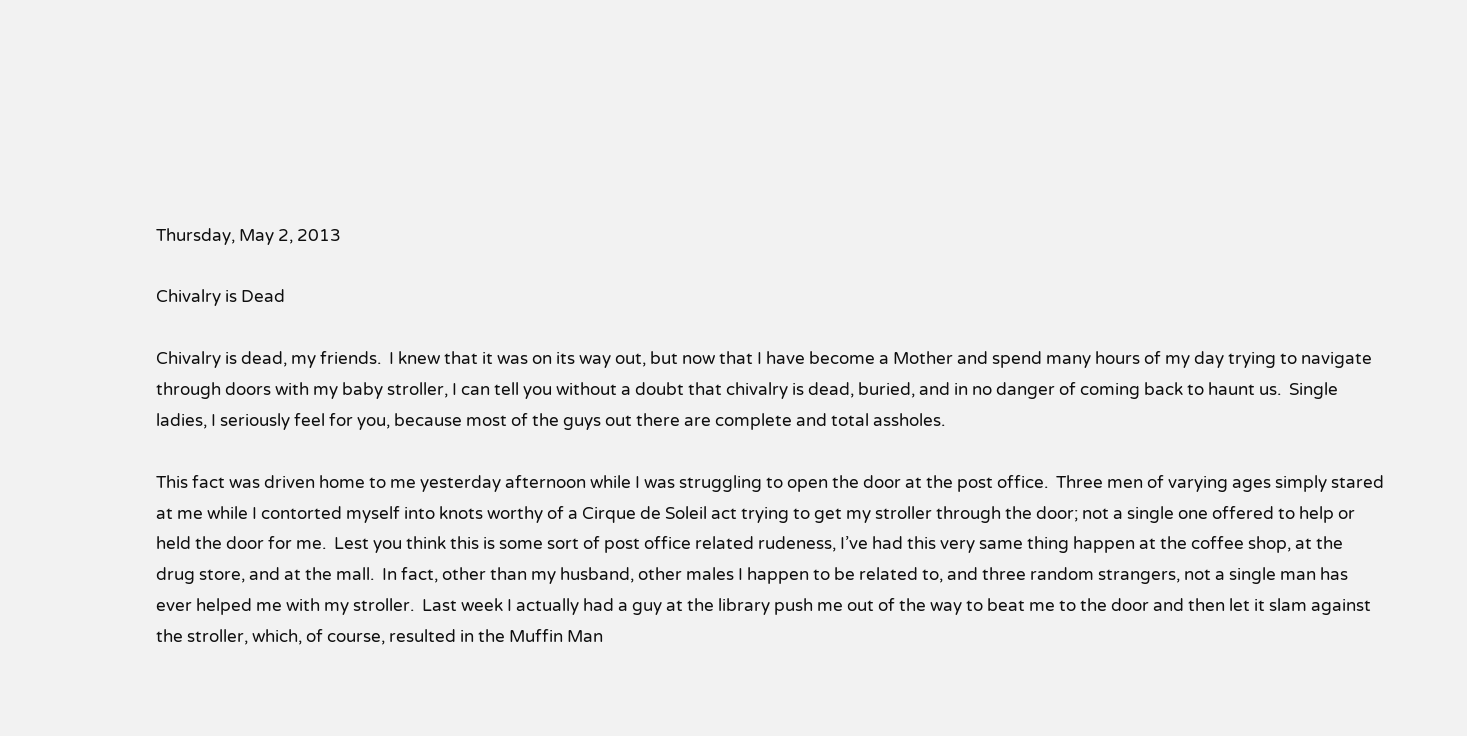Thursday, May 2, 2013

Chivalry is Dead

Chivalry is dead, my friends.  I knew that it was on its way out, but now that I have become a Mother and spend many hours of my day trying to navigate through doors with my baby stroller, I can tell you without a doubt that chivalry is dead, buried, and in no danger of coming back to haunt us.  Single ladies, I seriously feel for you, because most of the guys out there are complete and total assholes.

This fact was driven home to me yesterday afternoon while I was struggling to open the door at the post office.  Three men of varying ages simply stared at me while I contorted myself into knots worthy of a Cirque de Soleil act trying to get my stroller through the door; not a single one offered to help or held the door for me.  Lest you think this is some sort of post office related rudeness, I’ve had this very same thing happen at the coffee shop, at the drug store, and at the mall.  In fact, other than my husband, other males I happen to be related to, and three random strangers, not a single man has ever helped me with my stroller.  Last week I actually had a guy at the library push me out of the way to beat me to the door and then let it slam against the stroller, which, of course, resulted in the Muffin Man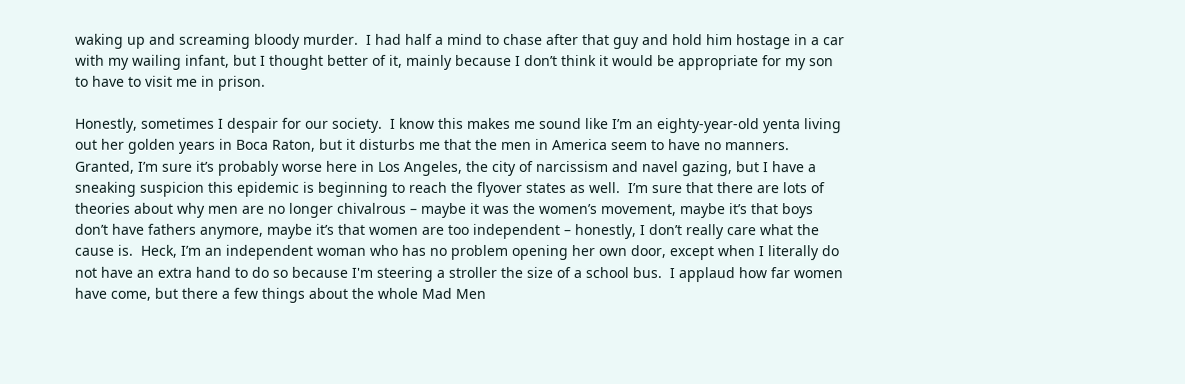waking up and screaming bloody murder.  I had half a mind to chase after that guy and hold him hostage in a car with my wailing infant, but I thought better of it, mainly because I don’t think it would be appropriate for my son to have to visit me in prison.

Honestly, sometimes I despair for our society.  I know this makes me sound like I’m an eighty-year-old yenta living out her golden years in Boca Raton, but it disturbs me that the men in America seem to have no manners.  Granted, I’m sure it’s probably worse here in Los Angeles, the city of narcissism and navel gazing, but I have a sneaking suspicion this epidemic is beginning to reach the flyover states as well.  I’m sure that there are lots of theories about why men are no longer chivalrous – maybe it was the women’s movement, maybe it’s that boys don’t have fathers anymore, maybe it’s that women are too independent – honestly, I don’t really care what the cause is.  Heck, I’m an independent woman who has no problem opening her own door, except when I literally do not have an extra hand to do so because I'm steering a stroller the size of a school bus.  I applaud how far women have come, but there a few things about the whole Mad Men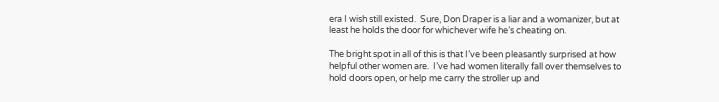era I wish still existed.  Sure, Don Draper is a liar and a womanizer, but at least he holds the door for whichever wife he’s cheating on.

The bright spot in all of this is that I’ve been pleasantly surprised at how helpful other women are.  I’ve had women literally fall over themselves to hold doors open, or help me carry the stroller up and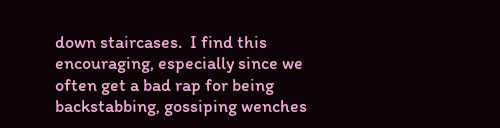down staircases.  I find this encouraging, especially since we often get a bad rap for being backstabbing, gossiping wenches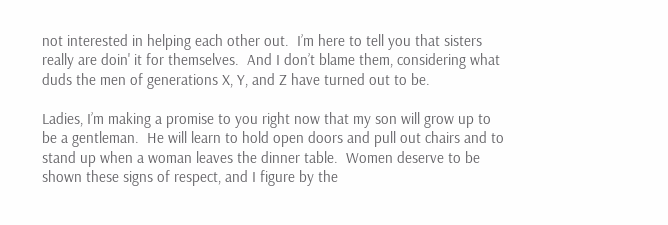not interested in helping each other out.  I’m here to tell you that sisters really are doin' it for themselves.  And I don’t blame them, considering what duds the men of generations X, Y, and Z have turned out to be.

Ladies, I’m making a promise to you right now that my son will grow up to be a gentleman.  He will learn to hold open doors and pull out chairs and to stand up when a woman leaves the dinner table.  Women deserve to be shown these signs of respect, and I figure by the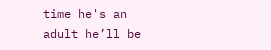time he's an adult he’ll be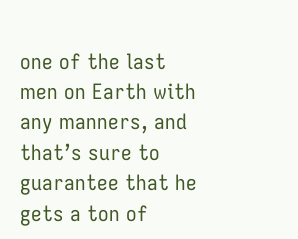one of the last men on Earth with any manners, and that’s sure to guarantee that he gets a ton of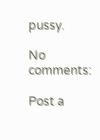pussy.

No comments:

Post a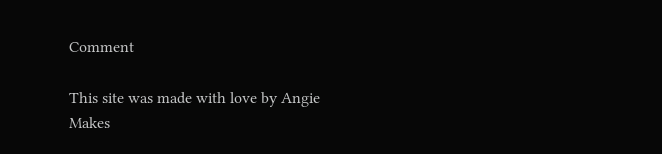Comment

This site was made with love by Angie Makes